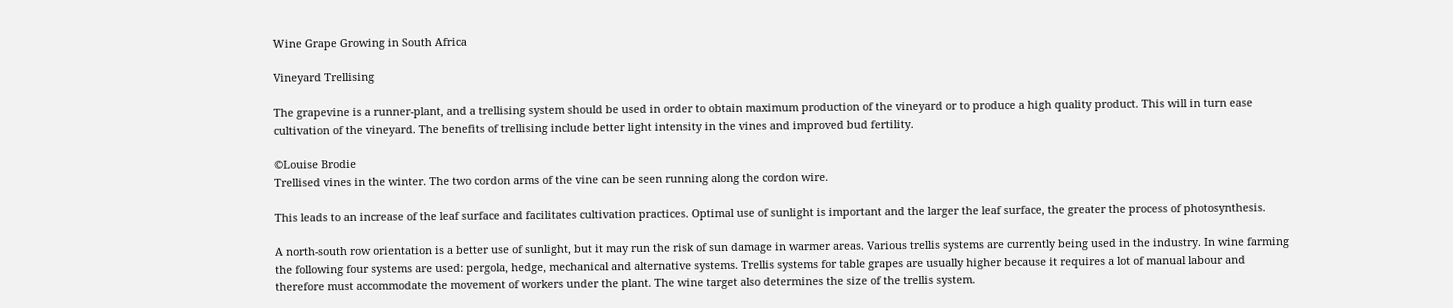Wine Grape Growing in South Africa

Vineyard Trellising

The grapevine is a runner-plant, and a trellising system should be used in order to obtain maximum production of the vineyard or to produce a high quality product. This will in turn ease cultivation of the vineyard. The benefits of trellising include better light intensity in the vines and improved bud fertility.

©Louise Brodie
Trellised vines in the winter. The two cordon arms of the vine can be seen running along the cordon wire.

This leads to an increase of the leaf surface and facilitates cultivation practices. Optimal use of sunlight is important and the larger the leaf surface, the greater the process of photosynthesis.

A north-south row orientation is a better use of sunlight, but it may run the risk of sun damage in warmer areas. Various trellis systems are currently being used in the industry. In wine farming the following four systems are used: pergola, hedge, mechanical and alternative systems. Trellis systems for table grapes are usually higher because it requires a lot of manual labour and therefore must accommodate the movement of workers under the plant. The wine target also determines the size of the trellis system.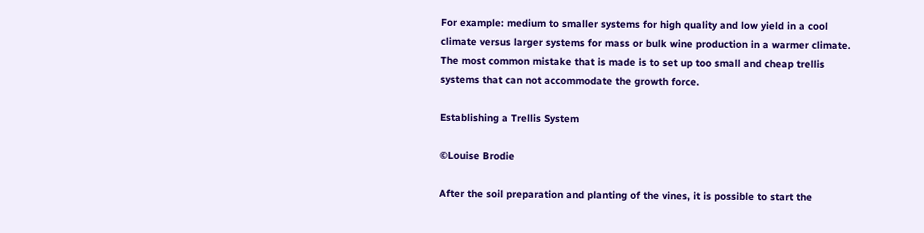For example: medium to smaller systems for high quality and low yield in a cool climate versus larger systems for mass or bulk wine production in a warmer climate. The most common mistake that is made is to set up too small and cheap trellis systems that can not accommodate the growth force.

Establishing a Trellis System

©Louise Brodie

After the soil preparation and planting of the vines, it is possible to start the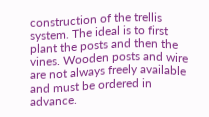construction of the trellis system. The ideal is to first plant the posts and then the vines. Wooden posts and wire are not always freely available and must be ordered in advance.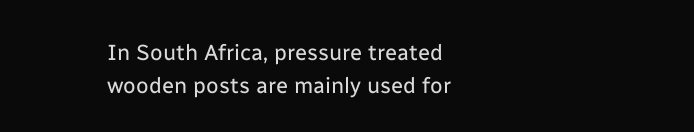In South Africa, pressure treated wooden posts are mainly used for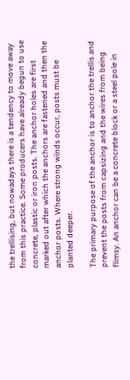the trellising, but nowadays there is a tendency to move away from this practice. Some producers have already begun to use concrete, plastic or iron posts. The anchor holes are first marked out after which the anchors are fastened and then the anchor posts. Where strong winds occur, posts must be planted deeper.

The primary purpose of the anchor is to anchor the trellis and prevent the posts from capsizing and the wires from being flimsy. An anchor can be a concrete block or a steel pole in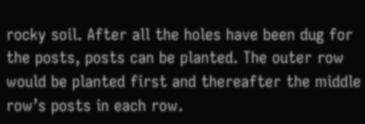rocky soil. After all the holes have been dug for the posts, posts can be planted. The outer row would be planted first and thereafter the middle row’s posts in each row.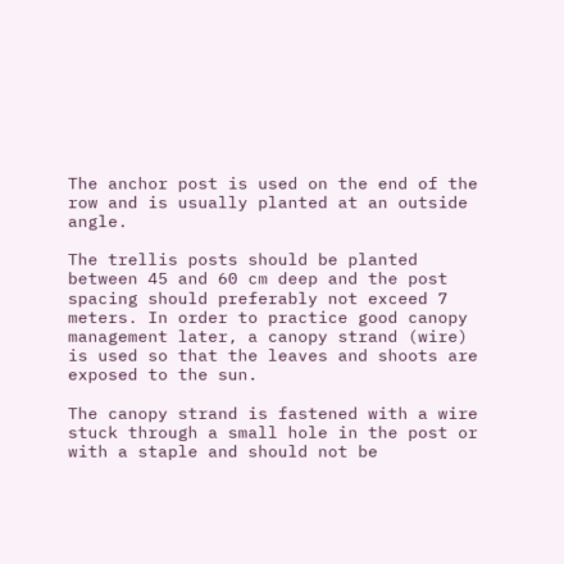The anchor post is used on the end of the row and is usually planted at an outside angle.

The trellis posts should be planted between 45 and 60 cm deep and the post spacing should preferably not exceed 7 meters. In order to practice good canopy management later, a canopy strand (wire) is used so that the leaves and shoots are exposed to the sun.

The canopy strand is fastened with a wire stuck through a small hole in the post or with a staple and should not be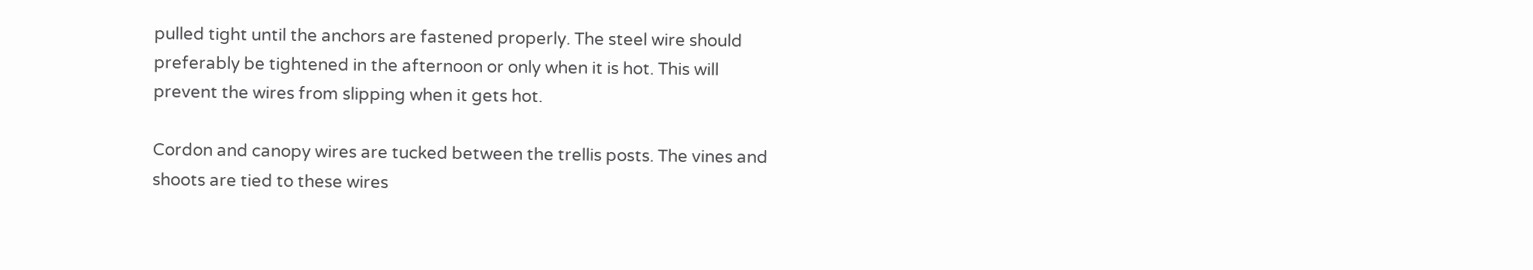pulled tight until the anchors are fastened properly. The steel wire should preferably be tightened in the afternoon or only when it is hot. This will prevent the wires from slipping when it gets hot.

Cordon and canopy wires are tucked between the trellis posts. The vines and shoots are tied to these wires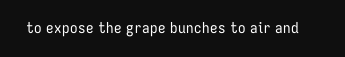to expose the grape bunches to air and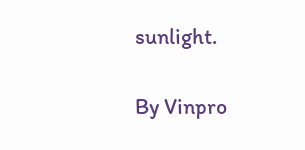sunlight.

By Vinpro